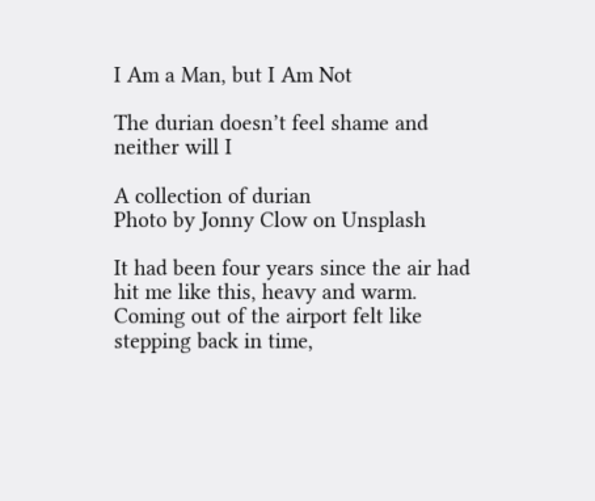I Am a Man, but I Am Not

The durian doesn’t feel shame and neither will I

A collection of durian
Photo by Jonny Clow on Unsplash

It had been four years since the air had hit me like this, heavy and warm. Coming out of the airport felt like stepping back in time,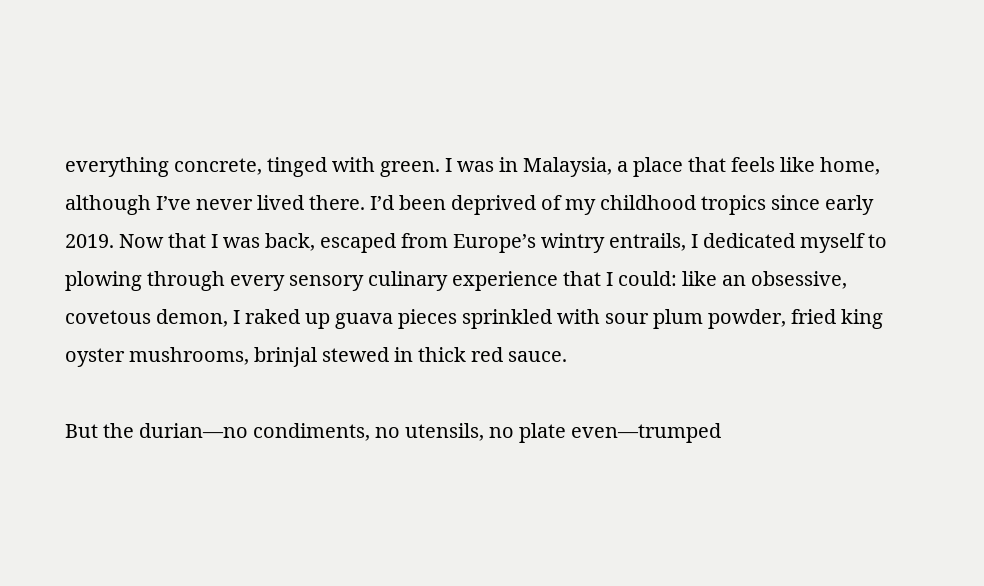everything concrete, tinged with green. I was in Malaysia, a place that feels like home, although I’ve never lived there. I’d been deprived of my childhood tropics since early 2019. Now that I was back, escaped from Europe’s wintry entrails, I dedicated myself to plowing through every sensory culinary experience that I could: like an obsessive, covetous demon, I raked up guava pieces sprinkled with sour plum powder, fried king oyster mushrooms, brinjal stewed in thick red sauce.

But the durian—no condiments, no utensils, no plate even—trumped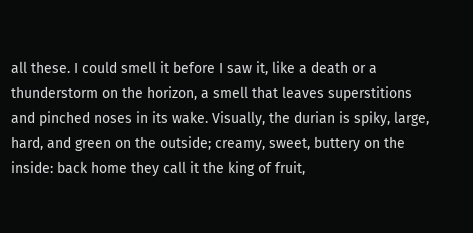all these. I could smell it before I saw it, like a death or a thunderstorm on the horizon, a smell that leaves superstitions and pinched noses in its wake. Visually, the durian is spiky, large, hard, and green on the outside; creamy, sweet, buttery on the inside: back home they call it the king of fruit,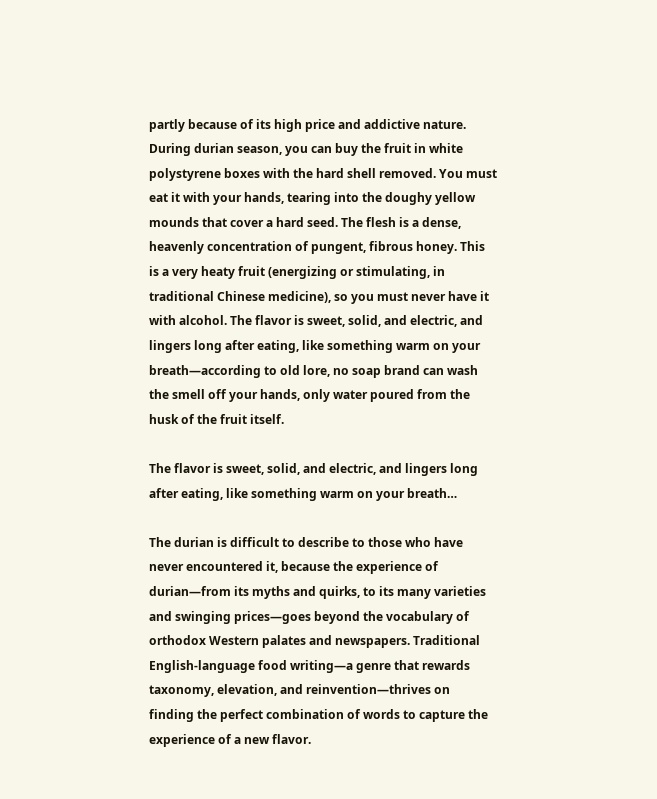partly because of its high price and addictive nature. During durian season, you can buy the fruit in white polystyrene boxes with the hard shell removed. You must eat it with your hands, tearing into the doughy yellow mounds that cover a hard seed. The flesh is a dense, heavenly concentration of pungent, fibrous honey. This is a very heaty fruit (energizing or stimulating, in traditional Chinese medicine), so you must never have it with alcohol. The flavor is sweet, solid, and electric, and lingers long after eating, like something warm on your breath—according to old lore, no soap brand can wash the smell off your hands, only water poured from the husk of the fruit itself.

The flavor is sweet, solid, and electric, and lingers long after eating, like something warm on your breath…

The durian is difficult to describe to those who have never encountered it, because the experience of durian—from its myths and quirks, to its many varieties and swinging prices—goes beyond the vocabulary of orthodox Western palates and newspapers. Traditional English-language food writing—a genre that rewards taxonomy, elevation, and reinvention—thrives on finding the perfect combination of words to capture the experience of a new flavor.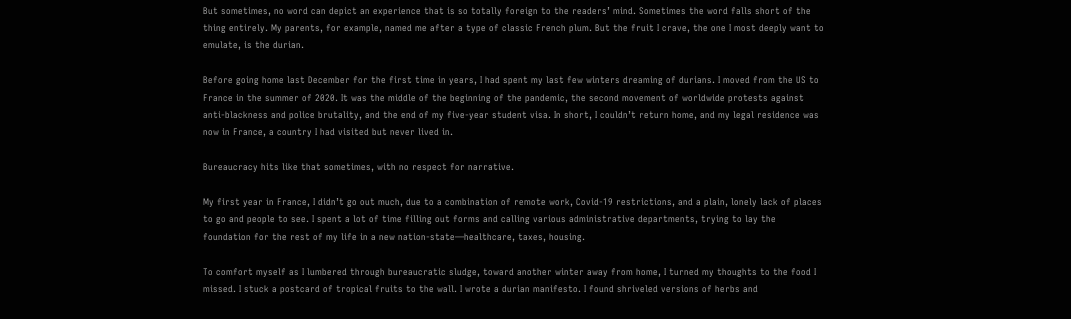But sometimes, no word can depict an experience that is so totally foreign to the readers’ mind. Sometimes the word falls short of the thing entirely. My parents, for example, named me after a type of classic French plum. But the fruit I crave, the one I most deeply want to emulate, is the durian.

Before going home last December for the first time in years, I had spent my last few winters dreaming of durians. I moved from the US to France in the summer of 2020. It was the middle of the beginning of the pandemic, the second movement of worldwide protests against anti-blackness and police brutality, and the end of my five-year student visa. In short, I couldn’t return home, and my legal residence was now in France, a country I had visited but never lived in.

Bureaucracy hits like that sometimes, with no respect for narrative.

My first year in France, I didn’t go out much, due to a combination of remote work, Covid-19 restrictions, and a plain, lonely lack of places to go and people to see. I spent a lot of time filling out forms and calling various administrative departments, trying to lay the foundation for the rest of my life in a new nation-state—healthcare, taxes, housing.

To comfort myself as I lumbered through bureaucratic sludge, toward another winter away from home, I turned my thoughts to the food I missed. I stuck a postcard of tropical fruits to the wall. I wrote a durian manifesto. I found shriveled versions of herbs and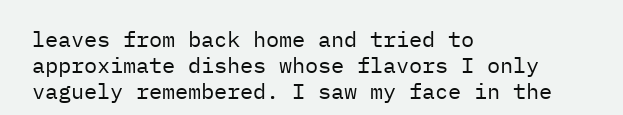leaves from back home and tried to approximate dishes whose flavors I only vaguely remembered. I saw my face in the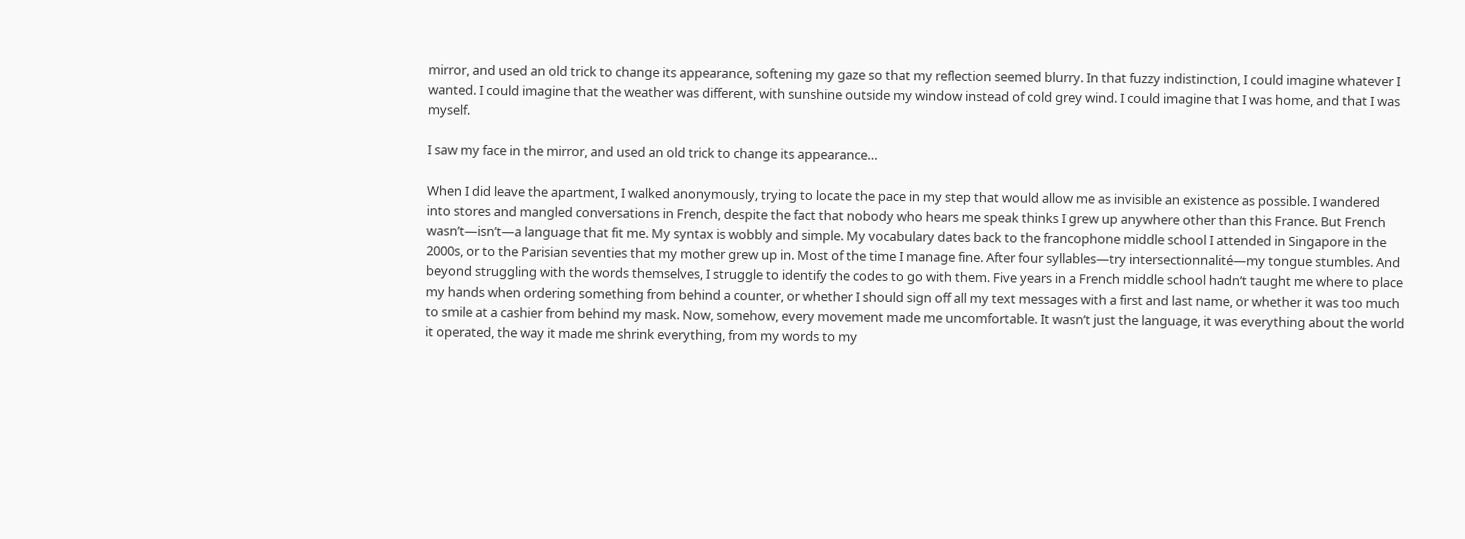mirror, and used an old trick to change its appearance, softening my gaze so that my reflection seemed blurry. In that fuzzy indistinction, I could imagine whatever I wanted. I could imagine that the weather was different, with sunshine outside my window instead of cold grey wind. I could imagine that I was home, and that I was myself.

I saw my face in the mirror, and used an old trick to change its appearance…

When I did leave the apartment, I walked anonymously, trying to locate the pace in my step that would allow me as invisible an existence as possible. I wandered into stores and mangled conversations in French, despite the fact that nobody who hears me speak thinks I grew up anywhere other than this France. But French wasn’t—isn’t—a language that fit me. My syntax is wobbly and simple. My vocabulary dates back to the francophone middle school I attended in Singapore in the 2000s, or to the Parisian seventies that my mother grew up in. Most of the time I manage fine. After four syllables—try intersectionnalité—my tongue stumbles. And beyond struggling with the words themselves, I struggle to identify the codes to go with them. Five years in a French middle school hadn’t taught me where to place my hands when ordering something from behind a counter, or whether I should sign off all my text messages with a first and last name, or whether it was too much to smile at a cashier from behind my mask. Now, somehow, every movement made me uncomfortable. It wasn’t just the language, it was everything about the world it operated, the way it made me shrink everything, from my words to my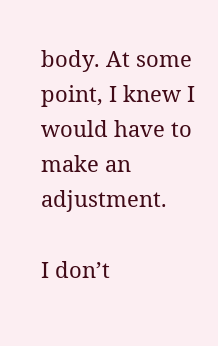body. At some point, I knew I would have to make an adjustment.

I don’t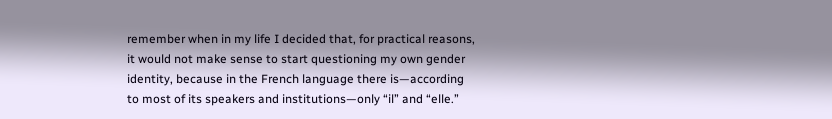remember when in my life I decided that, for practical reasons, it would not make sense to start questioning my own gender identity, because in the French language there is—according to most of its speakers and institutions—only “il” and “elle.”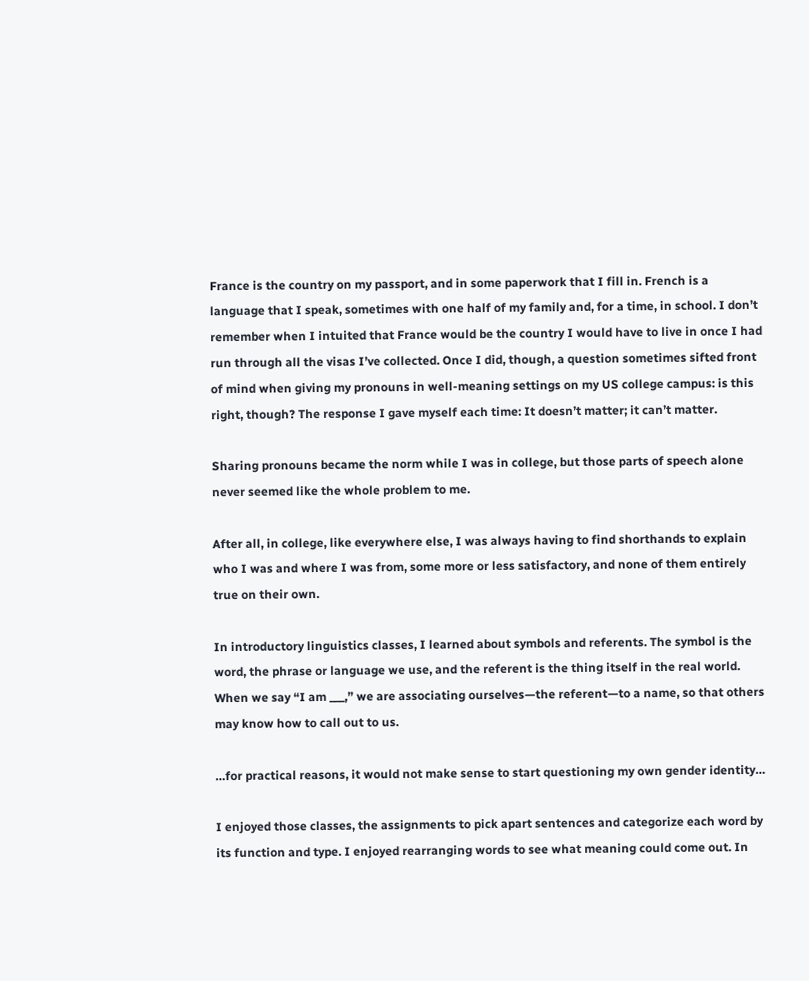France is the country on my passport, and in some paperwork that I fill in. French is a language that I speak, sometimes with one half of my family and, for a time, in school. I don’t remember when I intuited that France would be the country I would have to live in once I had run through all the visas I’ve collected. Once I did, though, a question sometimes sifted front of mind when giving my pronouns in well-meaning settings on my US college campus: is this right, though? The response I gave myself each time: It doesn’t matter; it can’t matter.

Sharing pronouns became the norm while I was in college, but those parts of speech alone never seemed like the whole problem to me.

After all, in college, like everywhere else, I was always having to find shorthands to explain who I was and where I was from, some more or less satisfactory, and none of them entirely true on their own.

In introductory linguistics classes, I learned about symbols and referents. The symbol is the word, the phrase or language we use, and the referent is the thing itself in the real world. When we say “I am ___,” we are associating ourselves—the referent—to a name, so that others may know how to call out to us.

…for practical reasons, it would not make sense to start questioning my own gender identity…

I enjoyed those classes, the assignments to pick apart sentences and categorize each word by its function and type. I enjoyed rearranging words to see what meaning could come out. In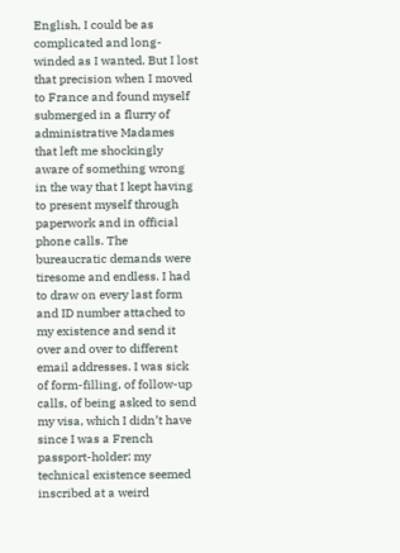English, I could be as complicated and long-winded as I wanted. But I lost that precision when I moved to France and found myself submerged in a flurry of administrative Madames that left me shockingly aware of something wrong in the way that I kept having to present myself through paperwork and in official phone calls. The bureaucratic demands were tiresome and endless. I had to draw on every last form and ID number attached to my existence and send it over and over to different email addresses. I was sick of form-filling, of follow-up calls, of being asked to send my visa, which I didn’t have since I was a French passport-holder: my technical existence seemed inscribed at a weird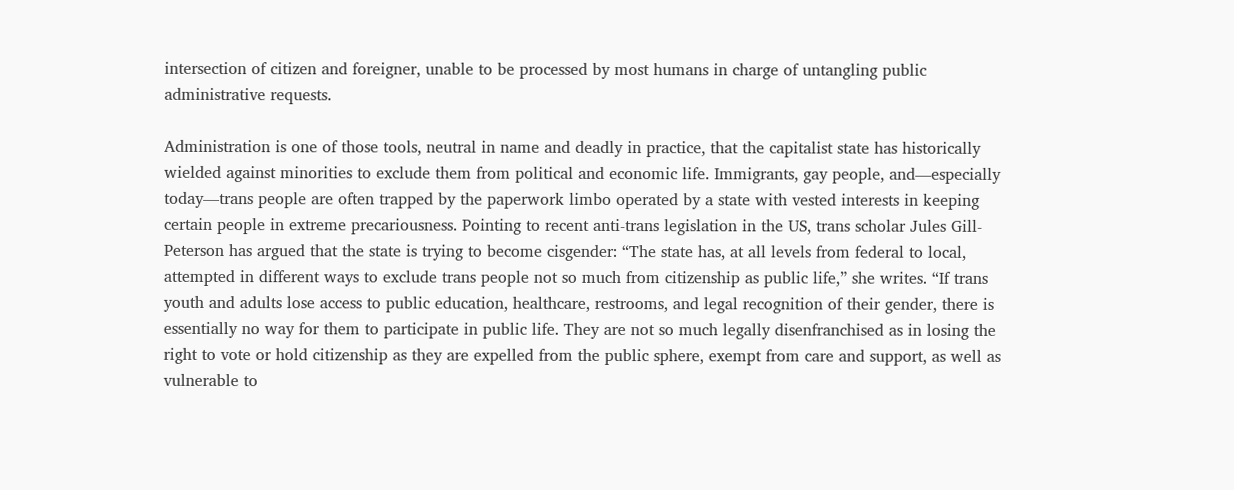intersection of citizen and foreigner, unable to be processed by most humans in charge of untangling public administrative requests.

Administration is one of those tools, neutral in name and deadly in practice, that the capitalist state has historically wielded against minorities to exclude them from political and economic life. Immigrants, gay people, and—especially today—trans people are often trapped by the paperwork limbo operated by a state with vested interests in keeping certain people in extreme precariousness. Pointing to recent anti-trans legislation in the US, trans scholar Jules Gill-Peterson has argued that the state is trying to become cisgender: “The state has, at all levels from federal to local, attempted in different ways to exclude trans people not so much from citizenship as public life,” she writes. “If trans youth and adults lose access to public education, healthcare, restrooms, and legal recognition of their gender, there is essentially no way for them to participate in public life. They are not so much legally disenfranchised as in losing the right to vote or hold citizenship as they are expelled from the public sphere, exempt from care and support, as well as vulnerable to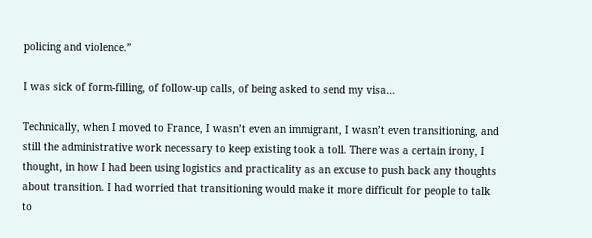policing and violence.”

I was sick of form-filling, of follow-up calls, of being asked to send my visa…

Technically, when I moved to France, I wasn’t even an immigrant, I wasn’t even transitioning, and still the administrative work necessary to keep existing took a toll. There was a certain irony, I thought, in how I had been using logistics and practicality as an excuse to push back any thoughts about transition. I had worried that transitioning would make it more difficult for people to talk to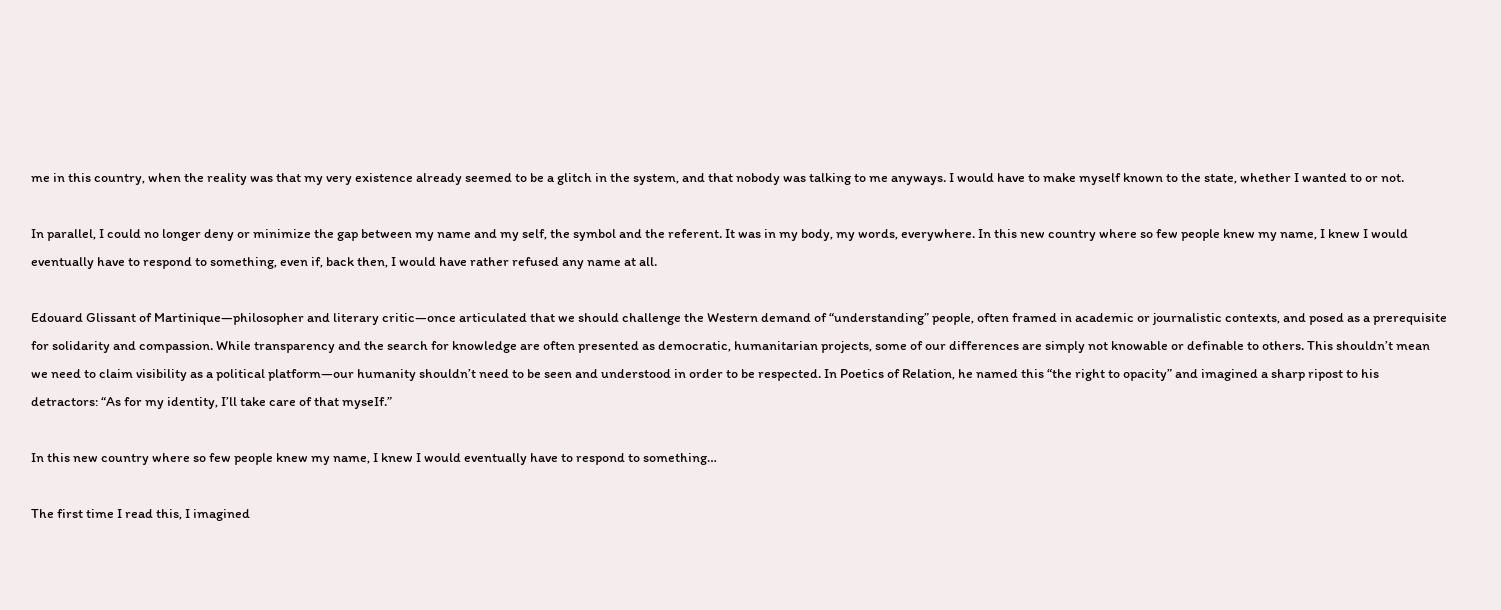me in this country, when the reality was that my very existence already seemed to be a glitch in the system, and that nobody was talking to me anyways. I would have to make myself known to the state, whether I wanted to or not.

In parallel, I could no longer deny or minimize the gap between my name and my self, the symbol and the referent. It was in my body, my words, everywhere. In this new country where so few people knew my name, I knew I would eventually have to respond to something, even if, back then, I would have rather refused any name at all.

Edouard Glissant of Martinique—philosopher and literary critic—once articulated that we should challenge the Western demand of “understanding” people, often framed in academic or journalistic contexts, and posed as a prerequisite for solidarity and compassion. While transparency and the search for knowledge are often presented as democratic, humanitarian projects, some of our differences are simply not knowable or definable to others. This shouldn’t mean we need to claim visibility as a political platform—our humanity shouldn’t need to be seen and understood in order to be respected. In Poetics of Relation, he named this “the right to opacity” and imagined a sharp ripost to his detractors: “As for my identity, I’ll take care of that myseIf.”

In this new country where so few people knew my name, I knew I would eventually have to respond to something…

The first time I read this, I imagined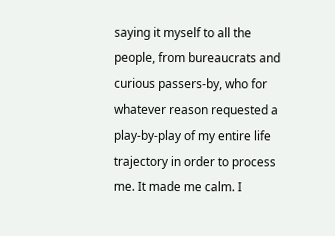saying it myself to all the people, from bureaucrats and curious passers-by, who for whatever reason requested a play-by-play of my entire life trajectory in order to process me. It made me calm. I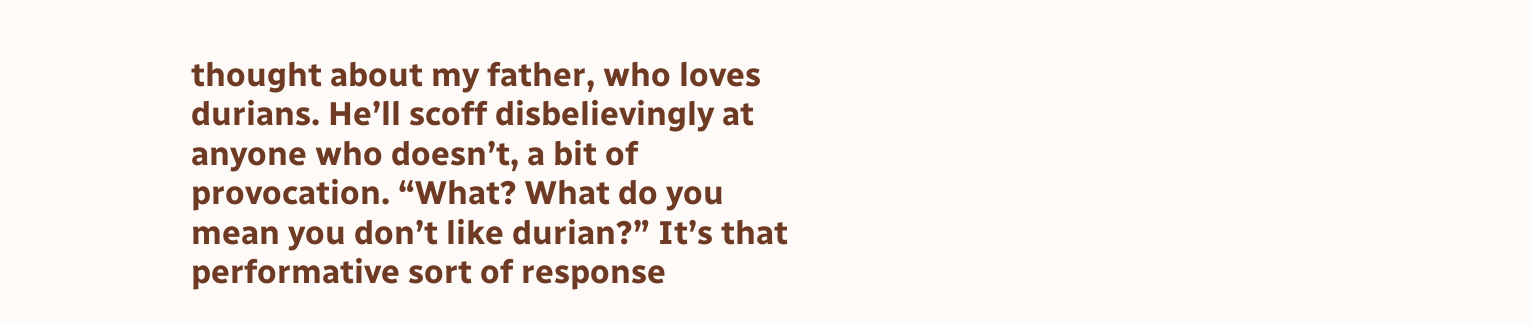thought about my father, who loves durians. He’ll scoff disbelievingly at anyone who doesn’t, a bit of provocation. “What? What do you mean you don’t like durian?” It’s that performative sort of response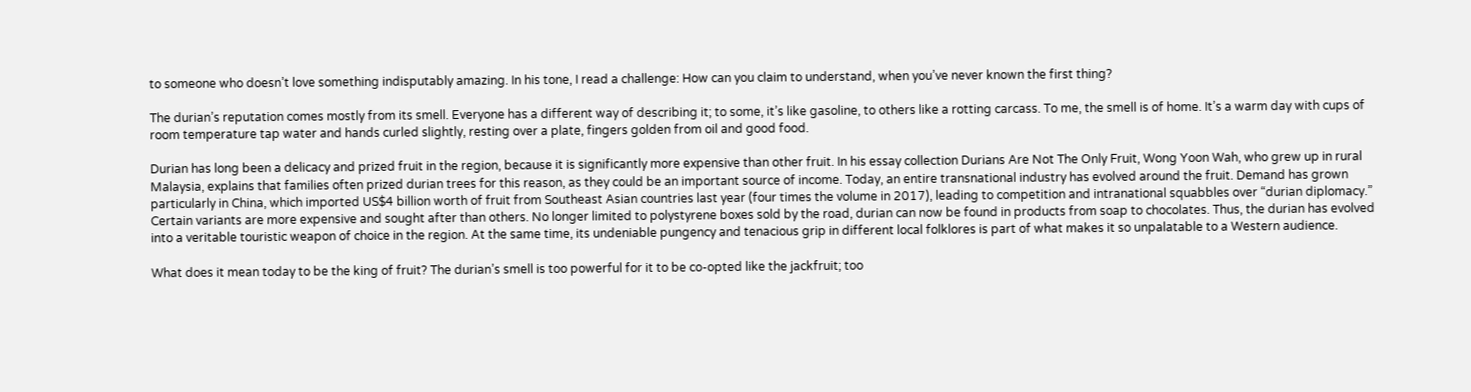to someone who doesn’t love something indisputably amazing. In his tone, I read a challenge: How can you claim to understand, when you’ve never known the first thing?

The durian’s reputation comes mostly from its smell. Everyone has a different way of describing it; to some, it’s like gasoline, to others like a rotting carcass. To me, the smell is of home. It’s a warm day with cups of room temperature tap water and hands curled slightly, resting over a plate, fingers golden from oil and good food.

Durian has long been a delicacy and prized fruit in the region, because it is significantly more expensive than other fruit. In his essay collection Durians Are Not The Only Fruit, Wong Yoon Wah, who grew up in rural Malaysia, explains that families often prized durian trees for this reason, as they could be an important source of income. Today, an entire transnational industry has evolved around the fruit. Demand has grown particularly in China, which imported US$4 billion worth of fruit from Southeast Asian countries last year (four times the volume in 2017), leading to competition and intranational squabbles over “durian diplomacy.” Certain variants are more expensive and sought after than others. No longer limited to polystyrene boxes sold by the road, durian can now be found in products from soap to chocolates. Thus, the durian has evolved into a veritable touristic weapon of choice in the region. At the same time, its undeniable pungency and tenacious grip in different local folklores is part of what makes it so unpalatable to a Western audience.

What does it mean today to be the king of fruit? The durian’s smell is too powerful for it to be co-opted like the jackfruit; too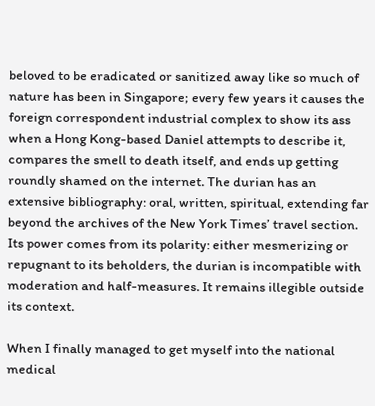beloved to be eradicated or sanitized away like so much of nature has been in Singapore; every few years it causes the foreign correspondent industrial complex to show its ass when a Hong Kong-based Daniel attempts to describe it, compares the smell to death itself, and ends up getting roundly shamed on the internet. The durian has an extensive bibliography: oral, written, spiritual, extending far beyond the archives of the New York Times’ travel section. Its power comes from its polarity: either mesmerizing or repugnant to its beholders, the durian is incompatible with moderation and half-measures. It remains illegible outside its context.

When I finally managed to get myself into the national medical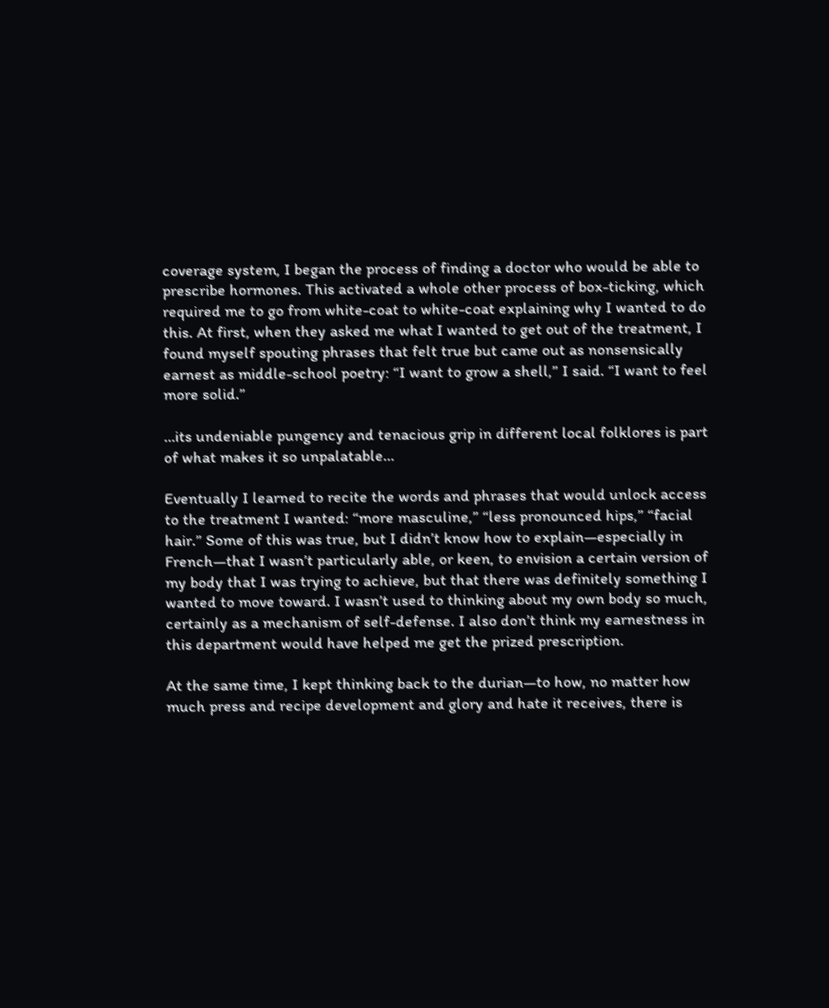coverage system, I began the process of finding a doctor who would be able to prescribe hormones. This activated a whole other process of box-ticking, which required me to go from white-coat to white-coat explaining why I wanted to do this. At first, when they asked me what I wanted to get out of the treatment, I found myself spouting phrases that felt true but came out as nonsensically earnest as middle-school poetry: “I want to grow a shell,” I said. “I want to feel more solid.”

…its undeniable pungency and tenacious grip in different local folklores is part of what makes it so unpalatable…

Eventually I learned to recite the words and phrases that would unlock access to the treatment I wanted: “more masculine,” “less pronounced hips,” “facial hair.” Some of this was true, but I didn’t know how to explain—especially in French—that I wasn’t particularly able, or keen, to envision a certain version of my body that I was trying to achieve, but that there was definitely something I wanted to move toward. I wasn’t used to thinking about my own body so much, certainly as a mechanism of self-defense. I also don’t think my earnestness in this department would have helped me get the prized prescription.

At the same time, I kept thinking back to the durian—to how, no matter how much press and recipe development and glory and hate it receives, there is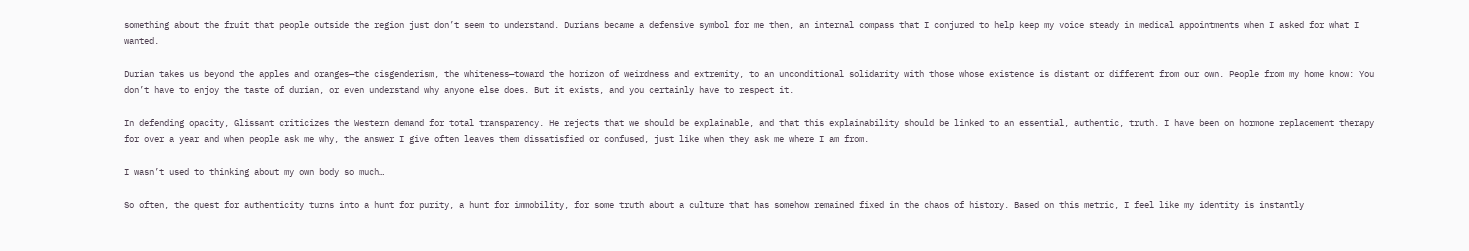something about the fruit that people outside the region just don’t seem to understand. Durians became a defensive symbol for me then, an internal compass that I conjured to help keep my voice steady in medical appointments when I asked for what I wanted.

Durian takes us beyond the apples and oranges—the cisgenderism, the whiteness—toward the horizon of weirdness and extremity, to an unconditional solidarity with those whose existence is distant or different from our own. People from my home know: You don’t have to enjoy the taste of durian, or even understand why anyone else does. But it exists, and you certainly have to respect it.

In defending opacity, Glissant criticizes the Western demand for total transparency. He rejects that we should be explainable, and that this explainability should be linked to an essential, authentic, truth. I have been on hormone replacement therapy for over a year and when people ask me why, the answer I give often leaves them dissatisfied or confused, just like when they ask me where I am from.

I wasn’t used to thinking about my own body so much…

So often, the quest for authenticity turns into a hunt for purity, a hunt for immobility, for some truth about a culture that has somehow remained fixed in the chaos of history. Based on this metric, I feel like my identity is instantly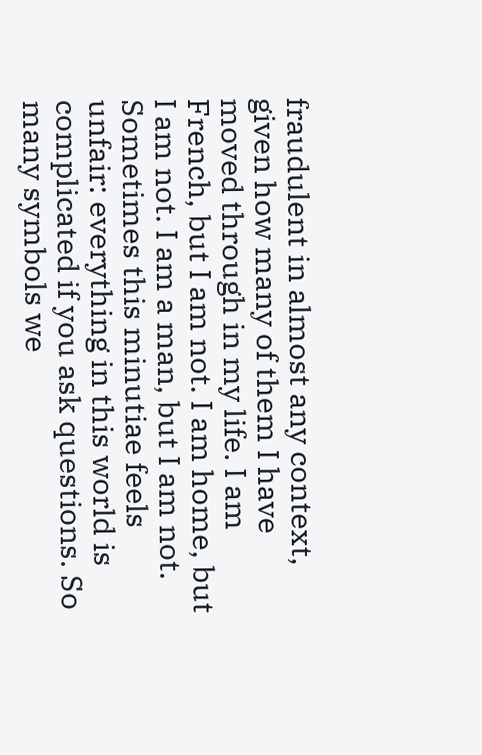fraudulent in almost any context, given how many of them I have moved through in my life. I am French, but I am not. I am home, but I am not. I am a man, but I am not. Sometimes this minutiae feels unfair: everything in this world is complicated if you ask questions. So many symbols we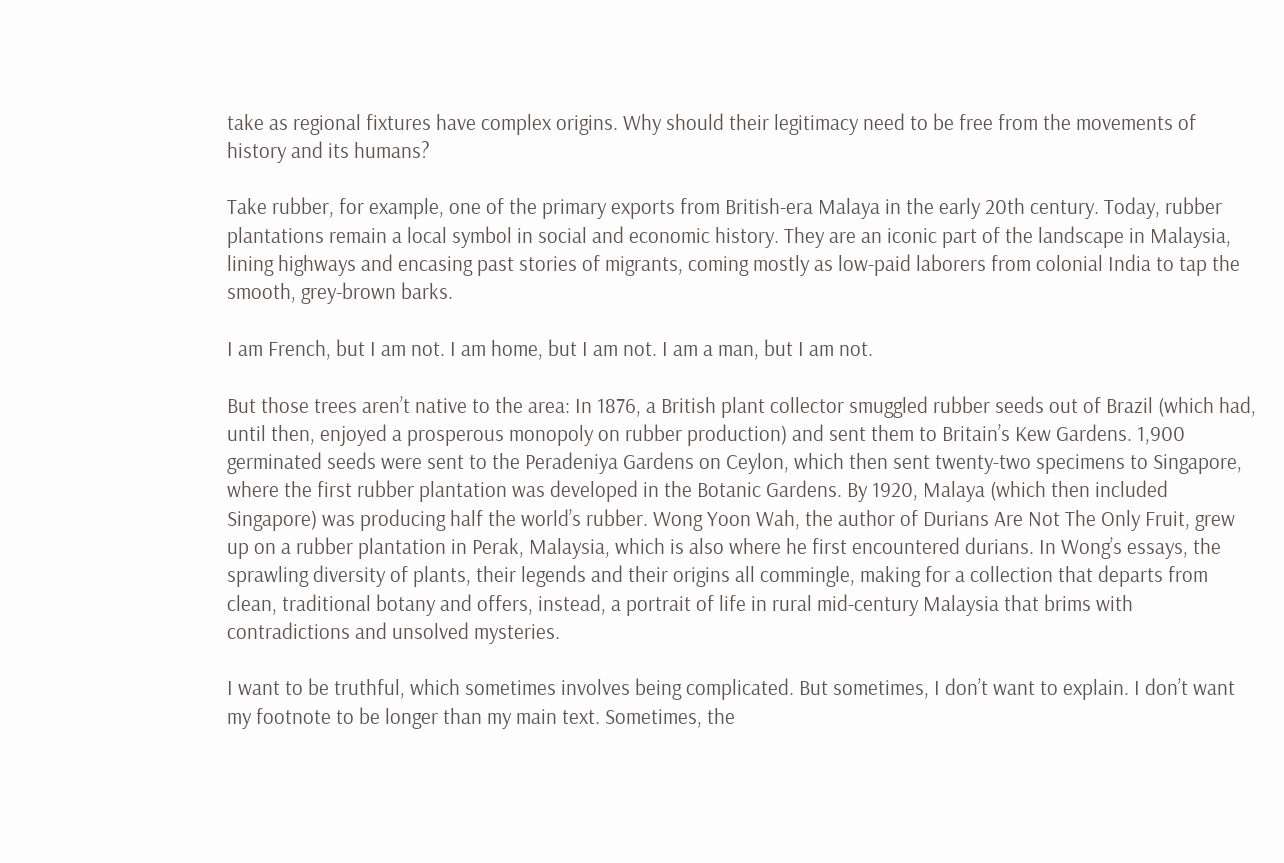take as regional fixtures have complex origins. Why should their legitimacy need to be free from the movements of history and its humans?

Take rubber, for example, one of the primary exports from British-era Malaya in the early 20th century. Today, rubber plantations remain a local symbol in social and economic history. They are an iconic part of the landscape in Malaysia, lining highways and encasing past stories of migrants, coming mostly as low-paid laborers from colonial India to tap the smooth, grey-brown barks.

I am French, but I am not. I am home, but I am not. I am a man, but I am not.

But those trees aren’t native to the area: In 1876, a British plant collector smuggled rubber seeds out of Brazil (which had, until then, enjoyed a prosperous monopoly on rubber production) and sent them to Britain’s Kew Gardens. 1,900 germinated seeds were sent to the Peradeniya Gardens on Ceylon, which then sent twenty-two specimens to Singapore, where the first rubber plantation was developed in the Botanic Gardens. By 1920, Malaya (which then included Singapore) was producing half the world’s rubber. Wong Yoon Wah, the author of Durians Are Not The Only Fruit, grew up on a rubber plantation in Perak, Malaysia, which is also where he first encountered durians. In Wong’s essays, the sprawling diversity of plants, their legends and their origins all commingle, making for a collection that departs from clean, traditional botany and offers, instead, a portrait of life in rural mid-century Malaysia that brims with contradictions and unsolved mysteries.

I want to be truthful, which sometimes involves being complicated. But sometimes, I don’t want to explain. I don’t want my footnote to be longer than my main text. Sometimes, the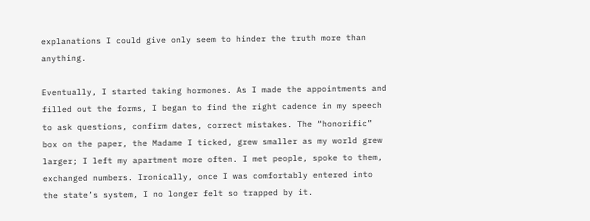explanations I could give only seem to hinder the truth more than anything.

Eventually, I started taking hormones. As I made the appointments and filled out the forms, I began to find the right cadence in my speech to ask questions, confirm dates, correct mistakes. The “honorific” box on the paper, the Madame I ticked, grew smaller as my world grew larger; I left my apartment more often. I met people, spoke to them, exchanged numbers. Ironically, once I was comfortably entered into the state’s system, I no longer felt so trapped by it.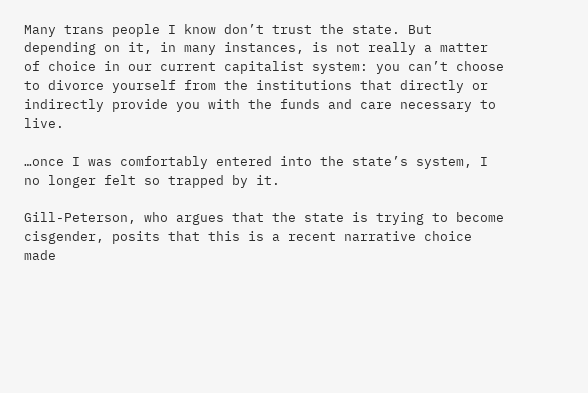Many trans people I know don’t trust the state. But depending on it, in many instances, is not really a matter of choice in our current capitalist system: you can’t choose to divorce yourself from the institutions that directly or indirectly provide you with the funds and care necessary to live.

…once I was comfortably entered into the state’s system, I no longer felt so trapped by it.

Gill-Peterson, who argues that the state is trying to become cisgender, posits that this is a recent narrative choice made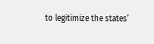to legitimize the states’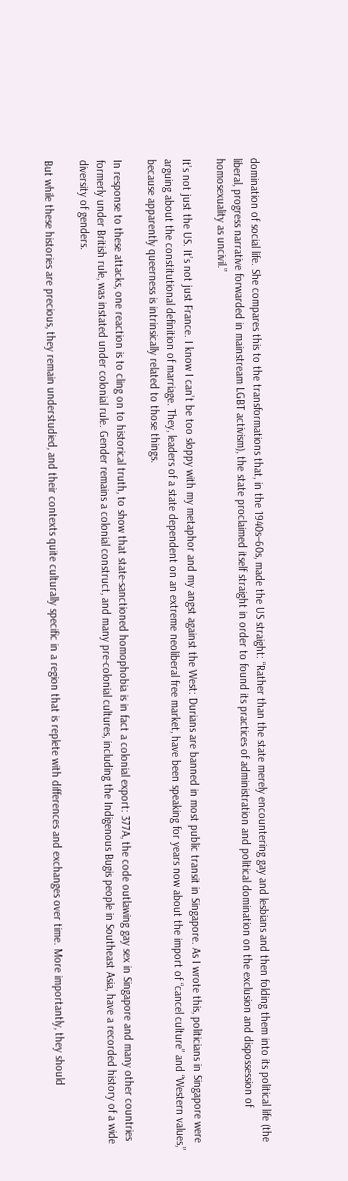domination of social life. She compares this to the transformations that, in the 1940s–60s, made the US straight: “Rather than the state merely encountering gay and lesbians and then folding them into its political life (the liberal, progress narrative forwarded in mainstream LGBT activism), the state proclaimed itself straight in order to found its practices of administration and political domination on the exclusion and dispossession of homosexuality as uncivil.”

It’s not just the US. It’s not just France. I know I can’t be too sloppy with my metaphor and my angst against the West: Durians are banned in most public transit in Singapore. As I wrote this, politicians in Singapore were arguing about the constitutional definition of marriage. They, leaders of a state dependent on an extreme neoliberal free market, have been speaking for years now about the import of “cancel culture” and “Western values,” because apparently queerness is intrinsically related to those things.

In response to these attacks, one reaction is to cling on to historical truth, to show that state-sanctioned homophobia is in fact a colonial export: 377A, the code outlawing gay sex in Singapore and many other countries formerly under British rule, was instated under colonial rule. Gender remains a colonial construct, and many pre-colonial cultures, including the Indigenous Bugis people in Southeast Asia, have a recorded history of a wide diversity of genders.

But while these histories are precious, they remain understudied, and their contexts quite culturally specific in a region that is replete with differences and exchanges over time. More importantly, they should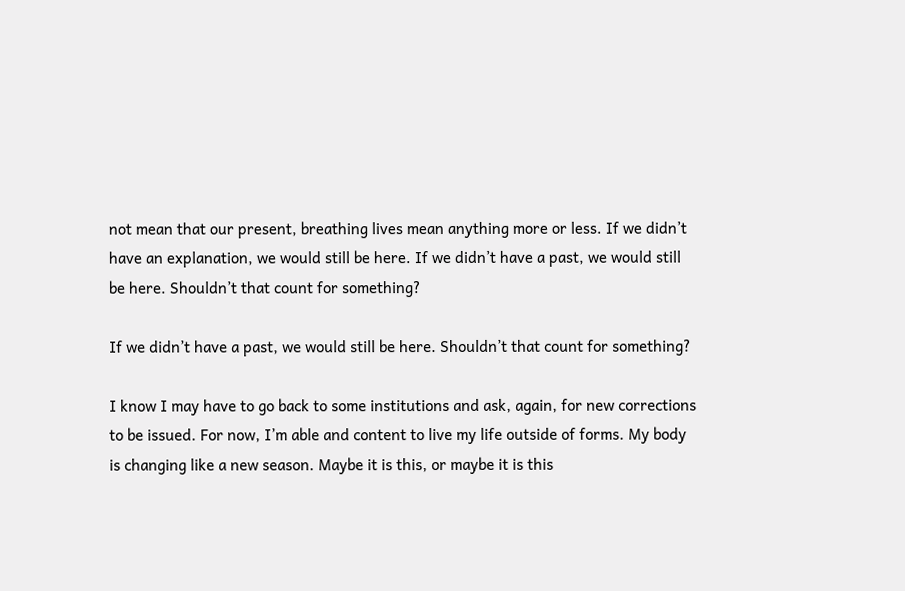not mean that our present, breathing lives mean anything more or less. If we didn’t have an explanation, we would still be here. If we didn’t have a past, we would still be here. Shouldn’t that count for something?

If we didn’t have a past, we would still be here. Shouldn’t that count for something?

I know I may have to go back to some institutions and ask, again, for new corrections to be issued. For now, I’m able and content to live my life outside of forms. My body is changing like a new season. Maybe it is this, or maybe it is this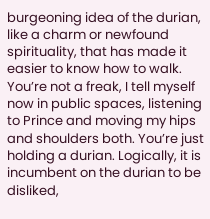burgeoning idea of the durian, like a charm or newfound spirituality, that has made it easier to know how to walk. You’re not a freak, I tell myself now in public spaces, listening to Prince and moving my hips and shoulders both. You’re just holding a durian. Logically, it is incumbent on the durian to be disliked,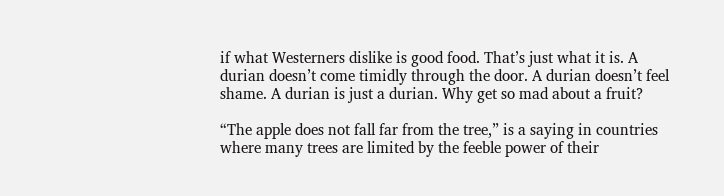if what Westerners dislike is good food. That’s just what it is. A durian doesn’t come timidly through the door. A durian doesn’t feel shame. A durian is just a durian. Why get so mad about a fruit?

“The apple does not fall far from the tree,” is a saying in countries where many trees are limited by the feeble power of their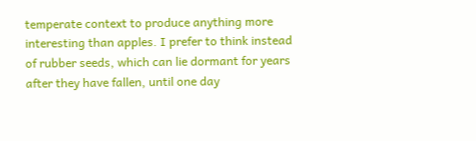temperate context to produce anything more interesting than apples. I prefer to think instead of rubber seeds, which can lie dormant for years after they have fallen, until one day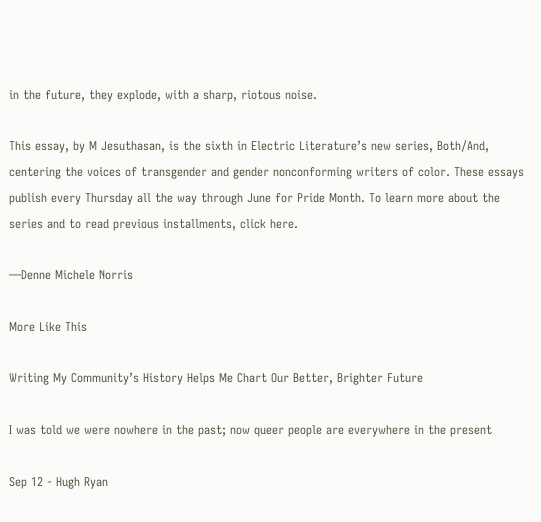in the future, they explode, with a sharp, riotous noise.

This essay, by M Jesuthasan, is the sixth in Electric Literature’s new series, Both/And, centering the voices of transgender and gender nonconforming writers of color. These essays publish every Thursday all the way through June for Pride Month. To learn more about the series and to read previous installments, click here.

—Denne Michele Norris

More Like This

Writing My Community’s History Helps Me Chart Our Better, Brighter Future

I was told we were nowhere in the past; now queer people are everywhere in the present

Sep 12 - Hugh Ryan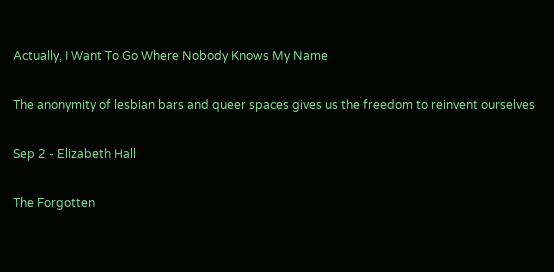Actually, I Want To Go Where Nobody Knows My Name

The anonymity of lesbian bars and queer spaces gives us the freedom to reinvent ourselves

Sep 2 - Elizabeth Hall

The Forgotten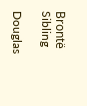Brontë Sibling

Douglas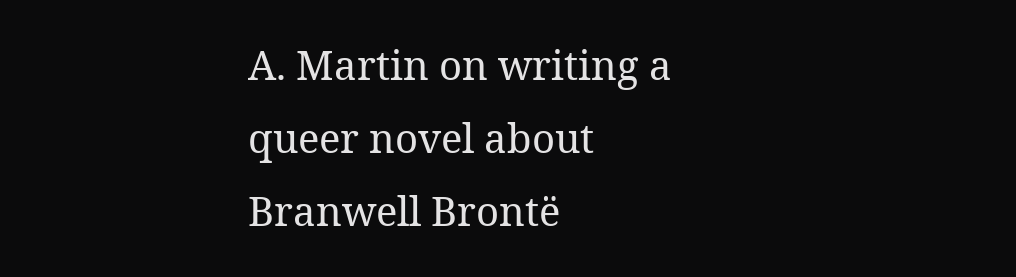A. Martin on writing a queer novel about Branwell Brontë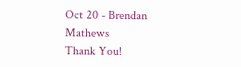Oct 20 - Brendan Mathews
Thank You!